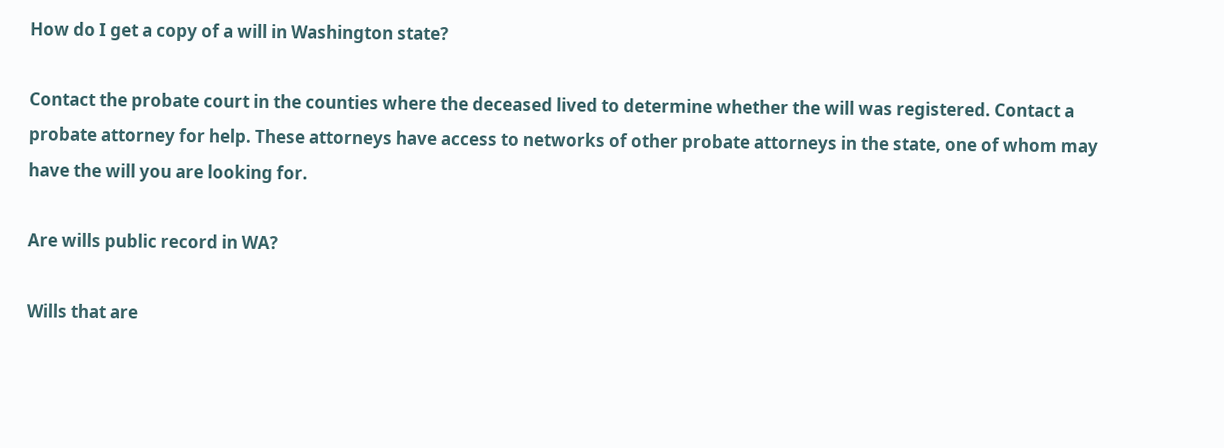How do I get a copy of a will in Washington state?

Contact the probate court in the counties where the deceased lived to determine whether the will was registered. Contact a probate attorney for help. These attorneys have access to networks of other probate attorneys in the state, one of whom may have the will you are looking for.

Are wills public record in WA?

Wills that are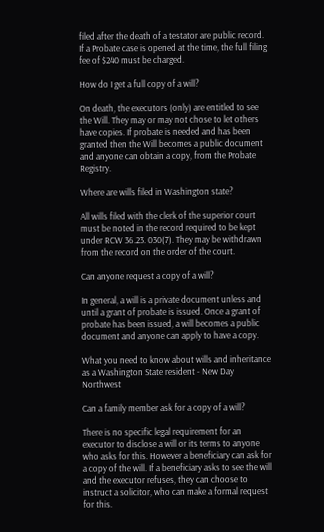filed after the death of a testator are public record. If a Probate case is opened at the time, the full filing fee of $240 must be charged.

How do I get a full copy of a will?

On death, the executors (only) are entitled to see the Will. They may or may not chose to let others have copies. If probate is needed and has been granted then the Will becomes a public document and anyone can obtain a copy, from the Probate Registry.

Where are wills filed in Washington state?

All wills filed with the clerk of the superior court must be noted in the record required to be kept under RCW 36.23. 030(7). They may be withdrawn from the record on the order of the court.

Can anyone request a copy of a will?

In general, a will is a private document unless and until a grant of probate is issued. Once a grant of probate has been issued, a will becomes a public document and anyone can apply to have a copy.

What you need to know about wills and inheritance as a Washington State resident - New Day Northwest

Can a family member ask for a copy of a will?

There is no specific legal requirement for an executor to disclose a will or its terms to anyone who asks for this. However a beneficiary can ask for a copy of the will. If a beneficiary asks to see the will and the executor refuses, they can choose to instruct a solicitor, who can make a formal request for this.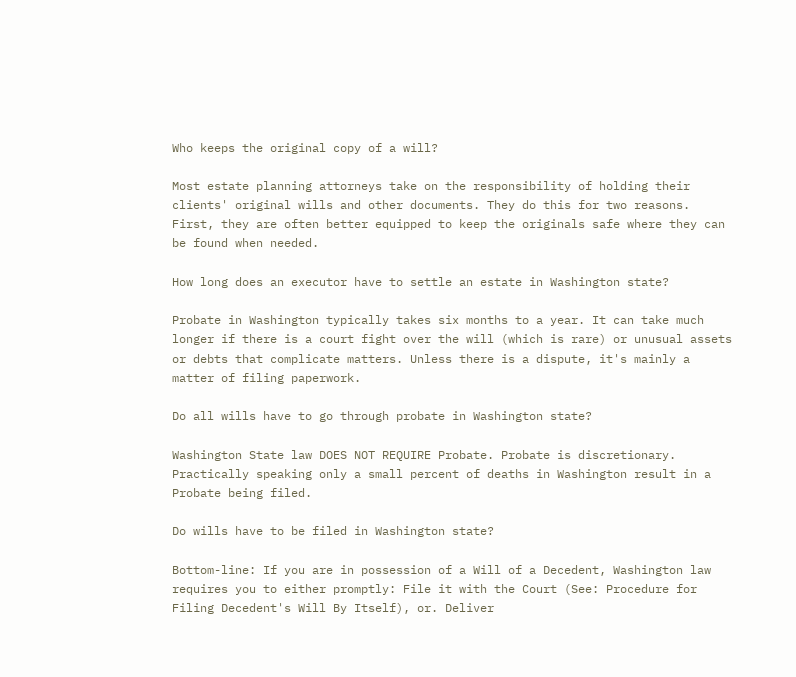Who keeps the original copy of a will?

Most estate planning attorneys take on the responsibility of holding their clients' original wills and other documents. They do this for two reasons. First, they are often better equipped to keep the originals safe where they can be found when needed.

How long does an executor have to settle an estate in Washington state?

Probate in Washington typically takes six months to a year. It can take much longer if there is a court fight over the will (which is rare) or unusual assets or debts that complicate matters. Unless there is a dispute, it's mainly a matter of filing paperwork.

Do all wills have to go through probate in Washington state?

Washington State law DOES NOT REQUIRE Probate. Probate is discretionary. Practically speaking only a small percent of deaths in Washington result in a Probate being filed.

Do wills have to be filed in Washington state?

Bottom-line: If you are in possession of a Will of a Decedent, Washington law requires you to either promptly: File it with the Court (See: Procedure for Filing Decedent's Will By Itself), or. Deliver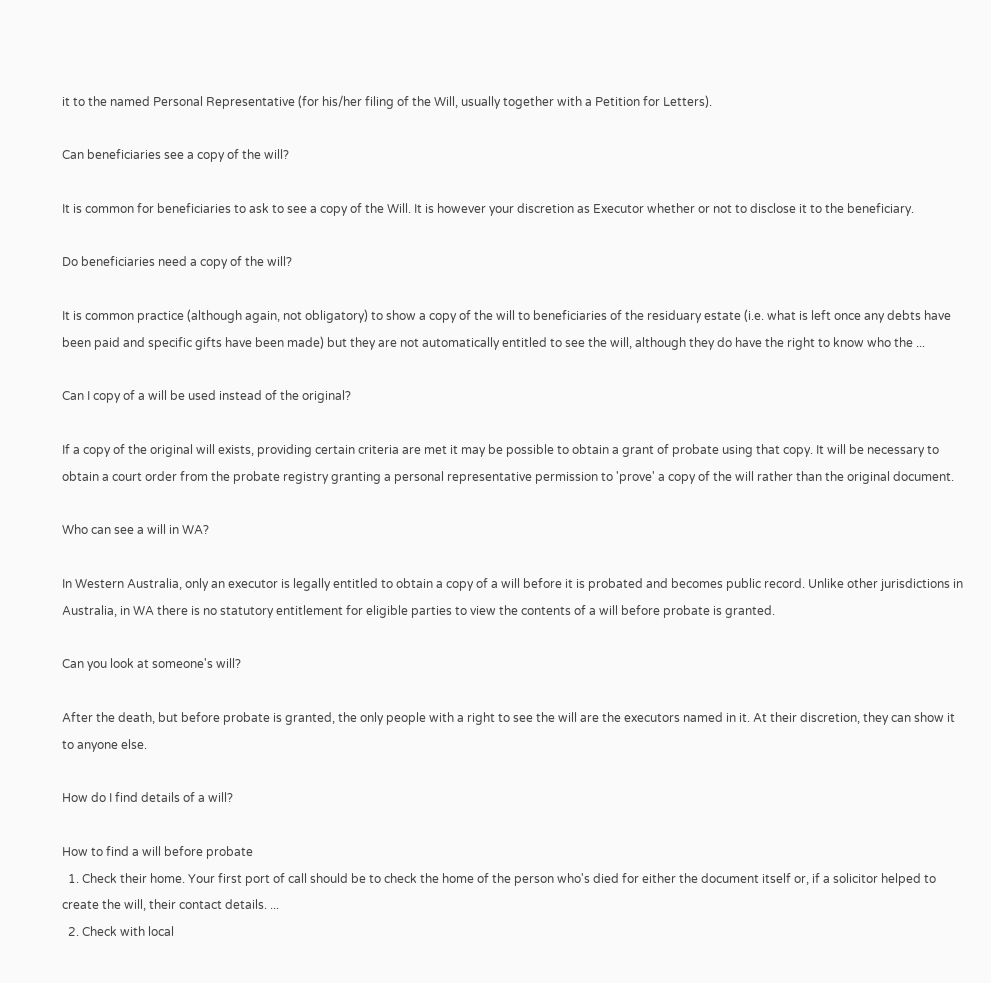it to the named Personal Representative (for his/her filing of the Will, usually together with a Petition for Letters).

Can beneficiaries see a copy of the will?

It is common for beneficiaries to ask to see a copy of the Will. It is however your discretion as Executor whether or not to disclose it to the beneficiary.

Do beneficiaries need a copy of the will?

It is common practice (although again, not obligatory) to show a copy of the will to beneficiaries of the residuary estate (i.e. what is left once any debts have been paid and specific gifts have been made) but they are not automatically entitled to see the will, although they do have the right to know who the ...

Can I copy of a will be used instead of the original?

If a copy of the original will exists, providing certain criteria are met it may be possible to obtain a grant of probate using that copy. It will be necessary to obtain a court order from the probate registry granting a personal representative permission to 'prove' a copy of the will rather than the original document.

Who can see a will in WA?

In Western Australia, only an executor is legally entitled to obtain a copy of a will before it is probated and becomes public record. Unlike other jurisdictions in Australia, in WA there is no statutory entitlement for eligible parties to view the contents of a will before probate is granted.

Can you look at someone's will?

After the death, but before probate is granted, the only people with a right to see the will are the executors named in it. At their discretion, they can show it to anyone else.

How do I find details of a will?

How to find a will before probate
  1. Check their home. Your first port of call should be to check the home of the person who's died for either the document itself or, if a solicitor helped to create the will, their contact details. ...
  2. Check with local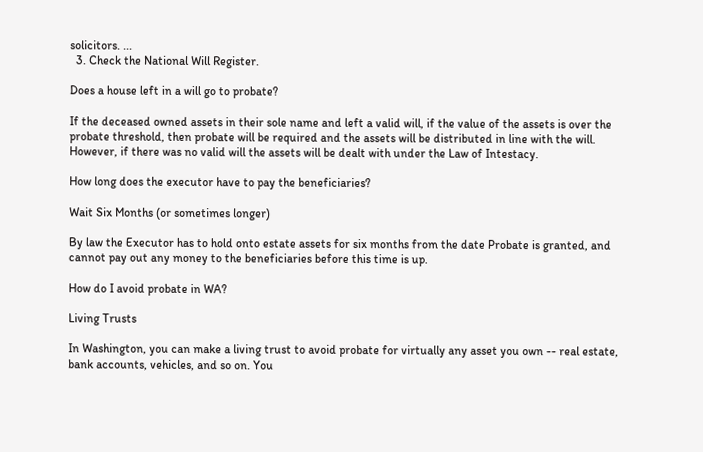solicitors. ...
  3. Check the National Will Register.

Does a house left in a will go to probate?

If the deceased owned assets in their sole name and left a valid will, if the value of the assets is over the probate threshold, then probate will be required and the assets will be distributed in line with the will. However, if there was no valid will the assets will be dealt with under the Law of Intestacy.

How long does the executor have to pay the beneficiaries?

Wait Six Months (or sometimes longer)

By law the Executor has to hold onto estate assets for six months from the date Probate is granted, and cannot pay out any money to the beneficiaries before this time is up.

How do I avoid probate in WA?

Living Trusts

In Washington, you can make a living trust to avoid probate for virtually any asset you own -- real estate, bank accounts, vehicles, and so on. You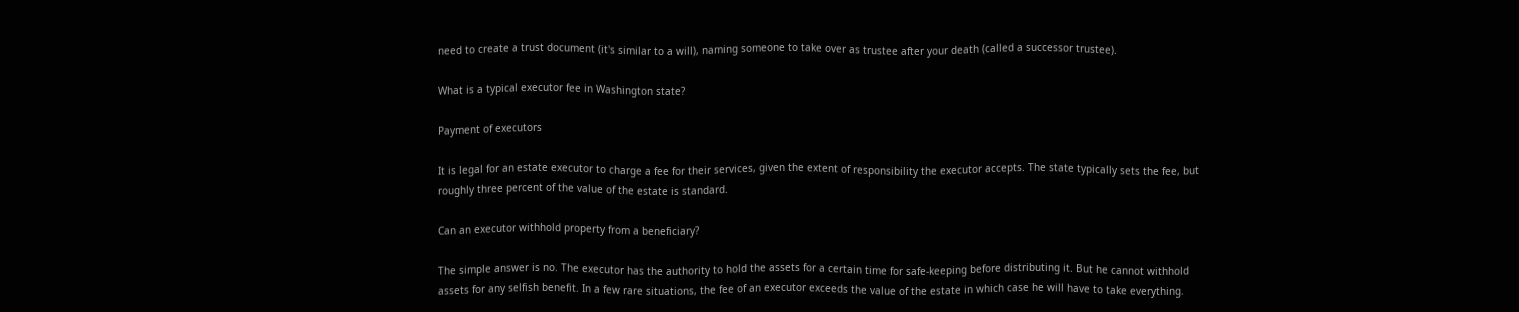need to create a trust document (it's similar to a will), naming someone to take over as trustee after your death (called a successor trustee).

What is a typical executor fee in Washington state?

Payment of executors

It is legal for an estate executor to charge a fee for their services, given the extent of responsibility the executor accepts. The state typically sets the fee, but roughly three percent of the value of the estate is standard.

Can an executor withhold property from a beneficiary?

The simple answer is no. The executor has the authority to hold the assets for a certain time for safe-keeping before distributing it. But he cannot withhold assets for any selfish benefit. In a few rare situations, the fee of an executor exceeds the value of the estate in which case he will have to take everything.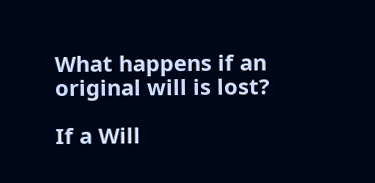What happens if an original will is lost?

If a Will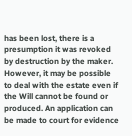has been lost, there is a presumption it was revoked by destruction by the maker. However, it may be possible to deal with the estate even if the Will cannot be found or produced. An application can be made to court for evidence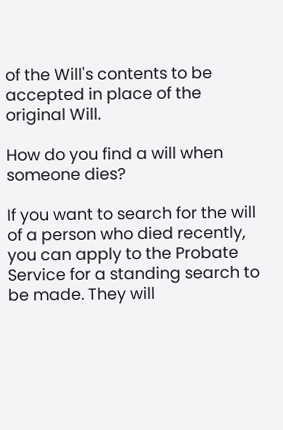of the Will's contents to be accepted in place of the original Will.

How do you find a will when someone dies?

If you want to search for the will of a person who died recently, you can apply to the Probate Service for a standing search to be made. They will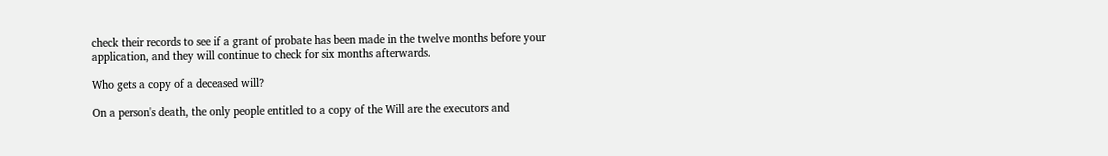check their records to see if a grant of probate has been made in the twelve months before your application, and they will continue to check for six months afterwards.

Who gets a copy of a deceased will?

On a person's death, the only people entitled to a copy of the Will are the executors and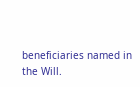beneficiaries named in the Will.